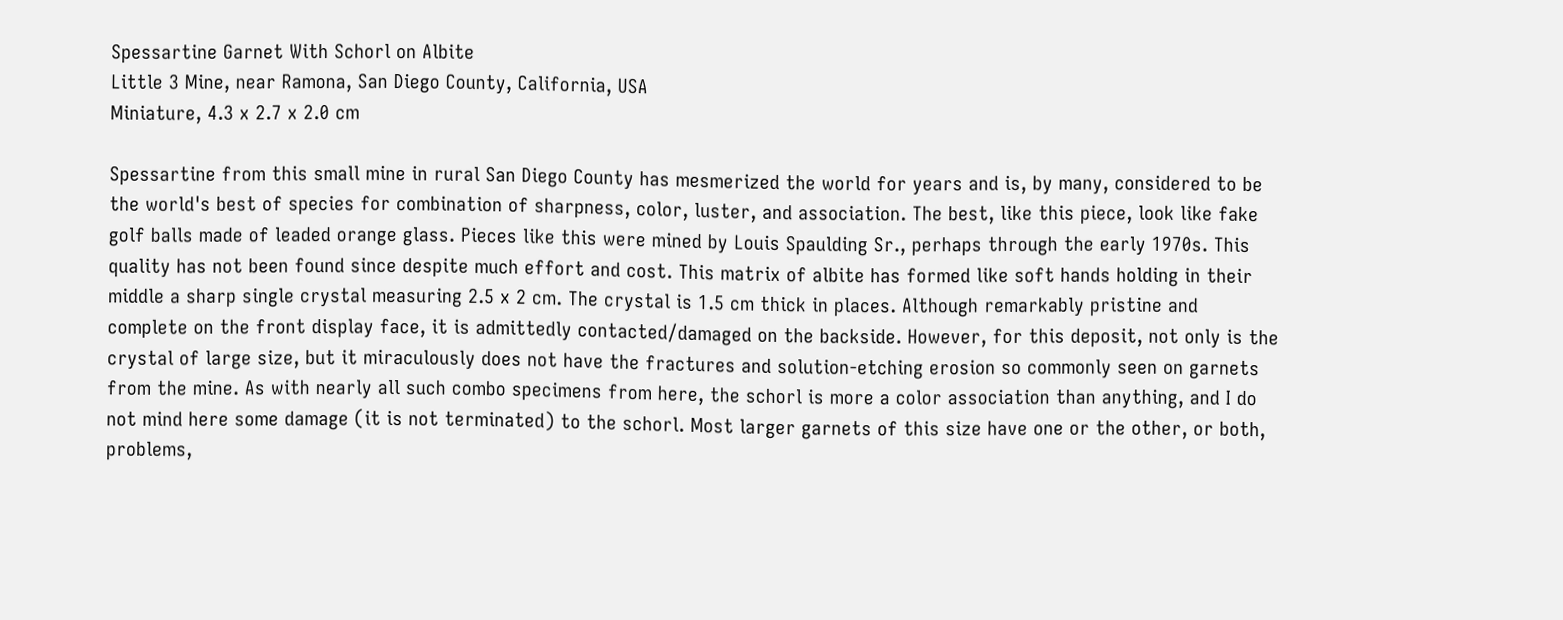Spessartine Garnet With Schorl on Albite
Little 3 Mine, near Ramona, San Diego County, California, USA
Miniature, 4.3 x 2.7 x 2.0 cm

Spessartine from this small mine in rural San Diego County has mesmerized the world for years and is, by many, considered to be the world's best of species for combination of sharpness, color, luster, and association. The best, like this piece, look like fake golf balls made of leaded orange glass. Pieces like this were mined by Louis Spaulding Sr., perhaps through the early 1970s. This quality has not been found since despite much effort and cost. This matrix of albite has formed like soft hands holding in their middle a sharp single crystal measuring 2.5 x 2 cm. The crystal is 1.5 cm thick in places. Although remarkably pristine and complete on the front display face, it is admittedly contacted/damaged on the backside. However, for this deposit, not only is the crystal of large size, but it miraculously does not have the fractures and solution-etching erosion so commonly seen on garnets from the mine. As with nearly all such combo specimens from here, the schorl is more a color association than anything, and I do not mind here some damage (it is not terminated) to the schorl. Most larger garnets of this size have one or the other, or both, problems,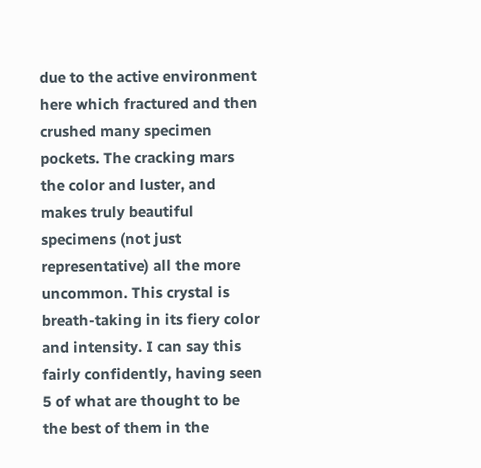due to the active environment here which fractured and then crushed many specimen pockets. The cracking mars the color and luster, and makes truly beautiful specimens (not just representative) all the more uncommon. This crystal is breath-taking in its fiery color and intensity. I can say this fairly confidently, having seen 5 of what are thought to be the best of them in the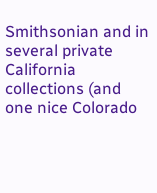Smithsonian and in several private California collections (and one nice Colorado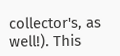collector's, as well!). This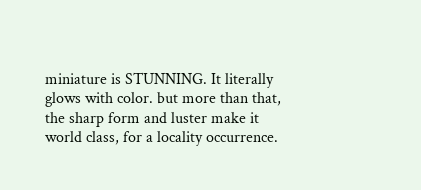miniature is STUNNING. It literally glows with color. but more than that, the sharp form and luster make it world class, for a locality occurrence.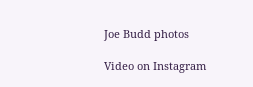Joe Budd photos

Video on Instagram